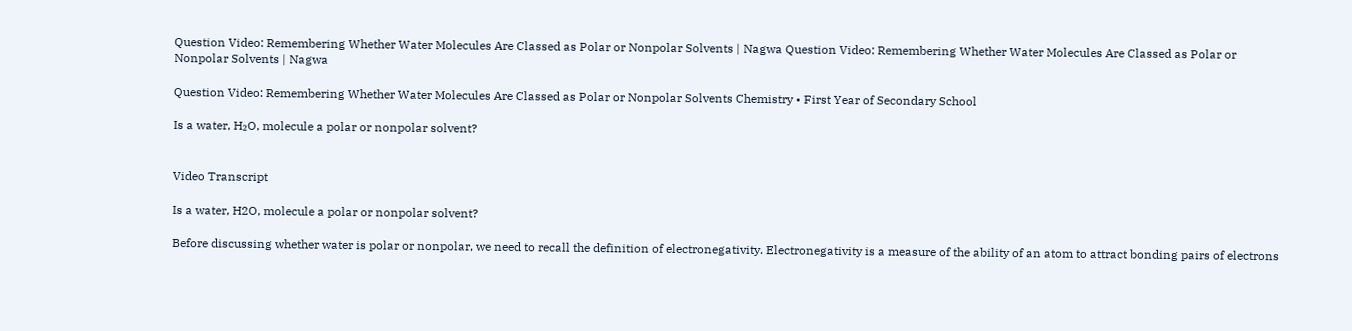Question Video: Remembering Whether Water Molecules Are Classed as Polar or Nonpolar Solvents | Nagwa Question Video: Remembering Whether Water Molecules Are Classed as Polar or Nonpolar Solvents | Nagwa

Question Video: Remembering Whether Water Molecules Are Classed as Polar or Nonpolar Solvents Chemistry • First Year of Secondary School

Is a water, H₂O, molecule a polar or nonpolar solvent?


Video Transcript

Is a water, H2O, molecule a polar or nonpolar solvent?

Before discussing whether water is polar or nonpolar, we need to recall the definition of electronegativity. Electronegativity is a measure of the ability of an atom to attract bonding pairs of electrons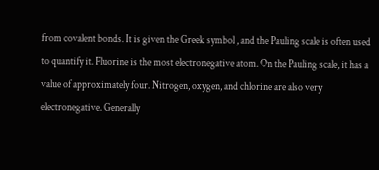from covalent bonds. It is given the Greek symbol , and the Pauling scale is often used to quantify it. Fluorine is the most electronegative atom. On the Pauling scale, it has a value of approximately four. Nitrogen, oxygen, and chlorine are also very electronegative. Generally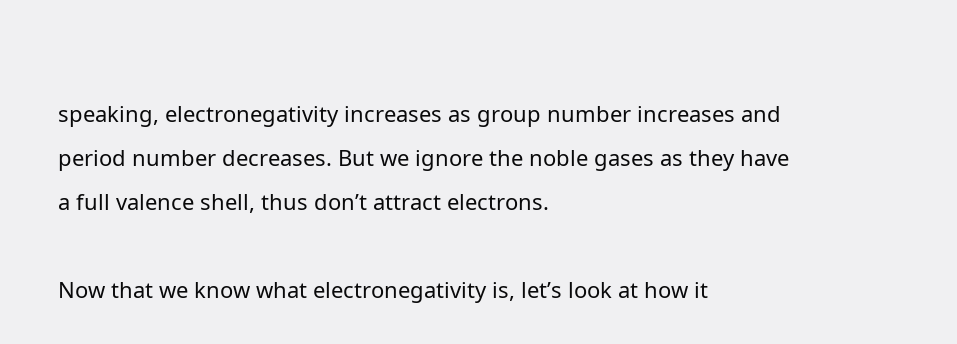speaking, electronegativity increases as group number increases and period number decreases. But we ignore the noble gases as they have a full valence shell, thus don’t attract electrons.

Now that we know what electronegativity is, let’s look at how it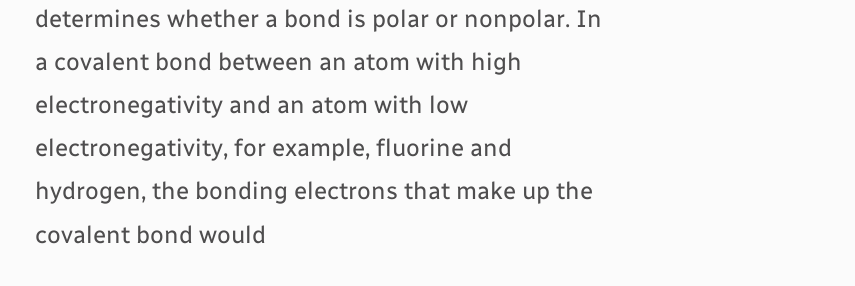determines whether a bond is polar or nonpolar. In a covalent bond between an atom with high electronegativity and an atom with low electronegativity, for example, fluorine and hydrogen, the bonding electrons that make up the covalent bond would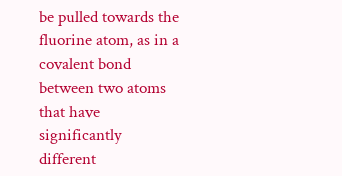be pulled towards the fluorine atom, as in a covalent bond between two atoms that have significantly different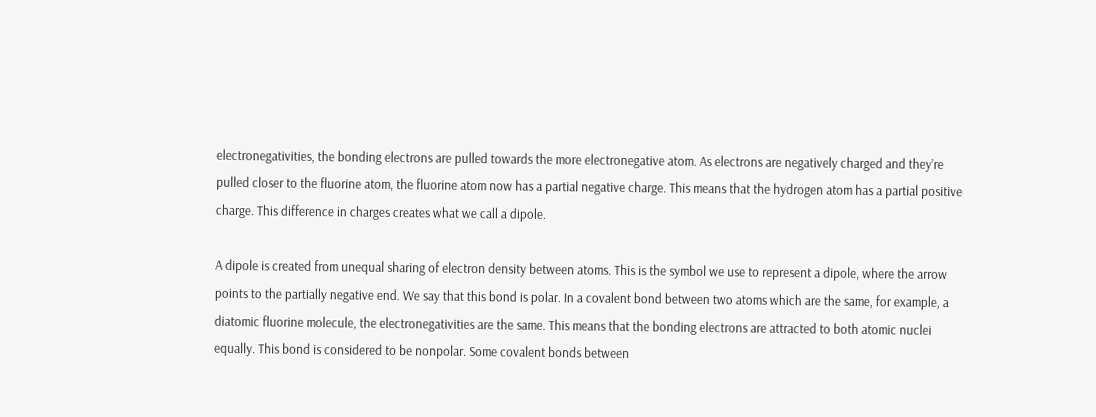electronegativities, the bonding electrons are pulled towards the more electronegative atom. As electrons are negatively charged and they’re pulled closer to the fluorine atom, the fluorine atom now has a partial negative charge. This means that the hydrogen atom has a partial positive charge. This difference in charges creates what we call a dipole.

A dipole is created from unequal sharing of electron density between atoms. This is the symbol we use to represent a dipole, where the arrow points to the partially negative end. We say that this bond is polar. In a covalent bond between two atoms which are the same, for example, a diatomic fluorine molecule, the electronegativities are the same. This means that the bonding electrons are attracted to both atomic nuclei equally. This bond is considered to be nonpolar. Some covalent bonds between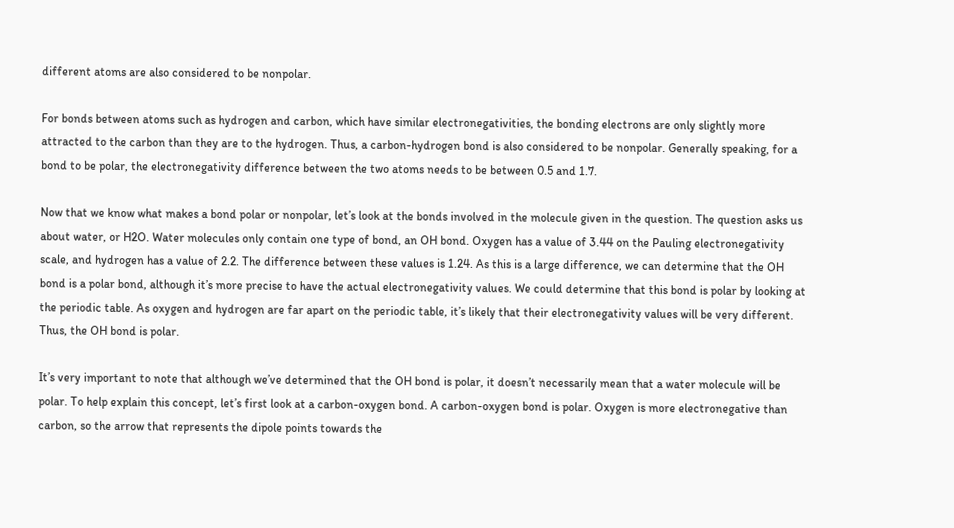different atoms are also considered to be nonpolar.

For bonds between atoms such as hydrogen and carbon, which have similar electronegativities, the bonding electrons are only slightly more attracted to the carbon than they are to the hydrogen. Thus, a carbon-hydrogen bond is also considered to be nonpolar. Generally speaking, for a bond to be polar, the electronegativity difference between the two atoms needs to be between 0.5 and 1.7.

Now that we know what makes a bond polar or nonpolar, let’s look at the bonds involved in the molecule given in the question. The question asks us about water, or H2O. Water molecules only contain one type of bond, an OH bond. Oxygen has a value of 3.44 on the Pauling electronegativity scale, and hydrogen has a value of 2.2. The difference between these values is 1.24. As this is a large difference, we can determine that the OH bond is a polar bond, although it’s more precise to have the actual electronegativity values. We could determine that this bond is polar by looking at the periodic table. As oxygen and hydrogen are far apart on the periodic table, it’s likely that their electronegativity values will be very different. Thus, the OH bond is polar.

It’s very important to note that although we’ve determined that the OH bond is polar, it doesn’t necessarily mean that a water molecule will be polar. To help explain this concept, let’s first look at a carbon-oxygen bond. A carbon-oxygen bond is polar. Oxygen is more electronegative than carbon, so the arrow that represents the dipole points towards the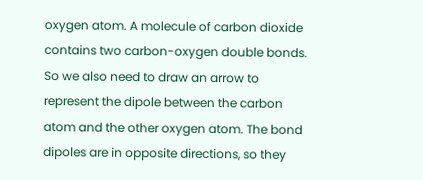oxygen atom. A molecule of carbon dioxide contains two carbon-oxygen double bonds. So we also need to draw an arrow to represent the dipole between the carbon atom and the other oxygen atom. The bond dipoles are in opposite directions, so they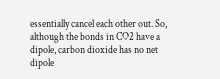essentially cancel each other out. So, although the bonds in CO2 have a dipole, carbon dioxide has no net dipole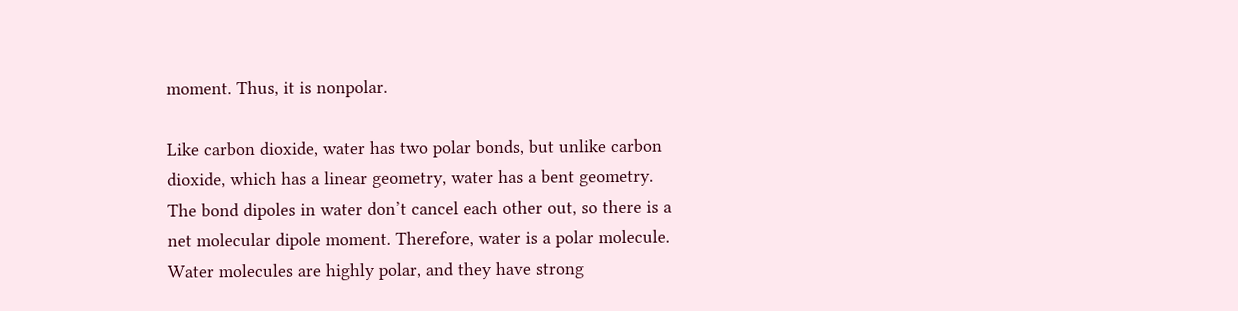moment. Thus, it is nonpolar.

Like carbon dioxide, water has two polar bonds, but unlike carbon dioxide, which has a linear geometry, water has a bent geometry. The bond dipoles in water don’t cancel each other out, so there is a net molecular dipole moment. Therefore, water is a polar molecule. Water molecules are highly polar, and they have strong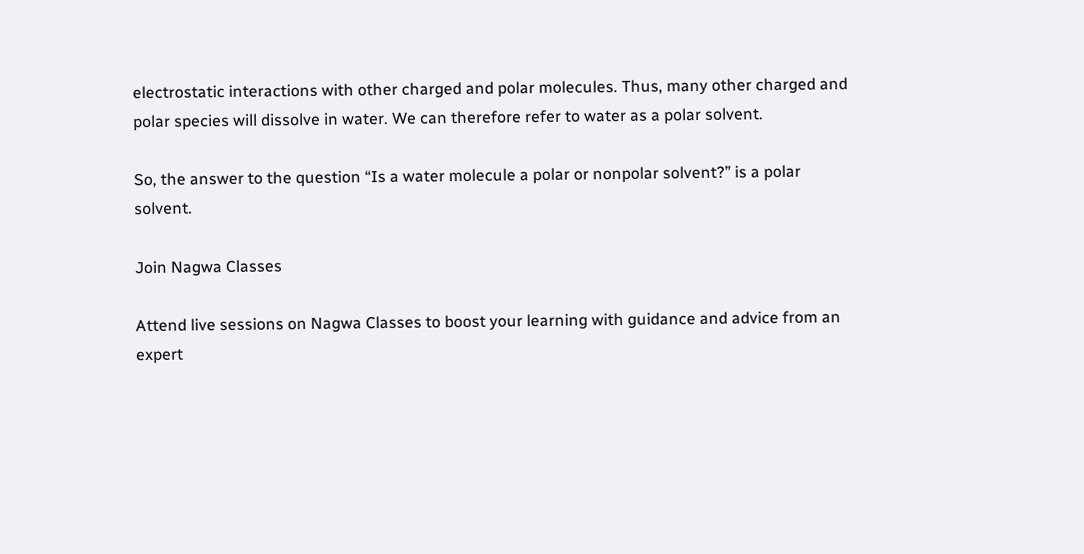electrostatic interactions with other charged and polar molecules. Thus, many other charged and polar species will dissolve in water. We can therefore refer to water as a polar solvent.

So, the answer to the question “Is a water molecule a polar or nonpolar solvent?” is a polar solvent.

Join Nagwa Classes

Attend live sessions on Nagwa Classes to boost your learning with guidance and advice from an expert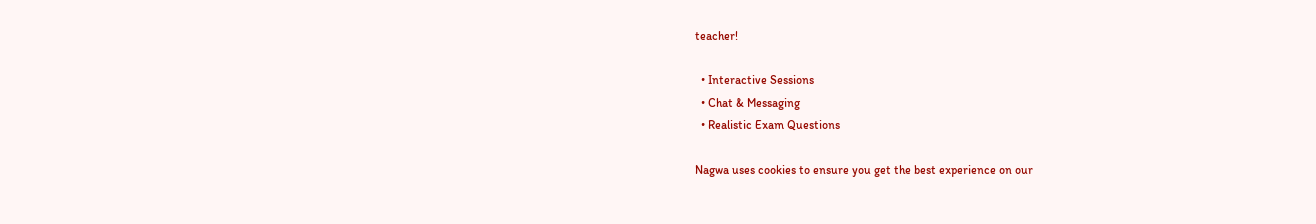teacher!

  • Interactive Sessions
  • Chat & Messaging
  • Realistic Exam Questions

Nagwa uses cookies to ensure you get the best experience on our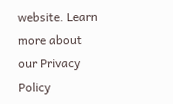website. Learn more about our Privacy Policy